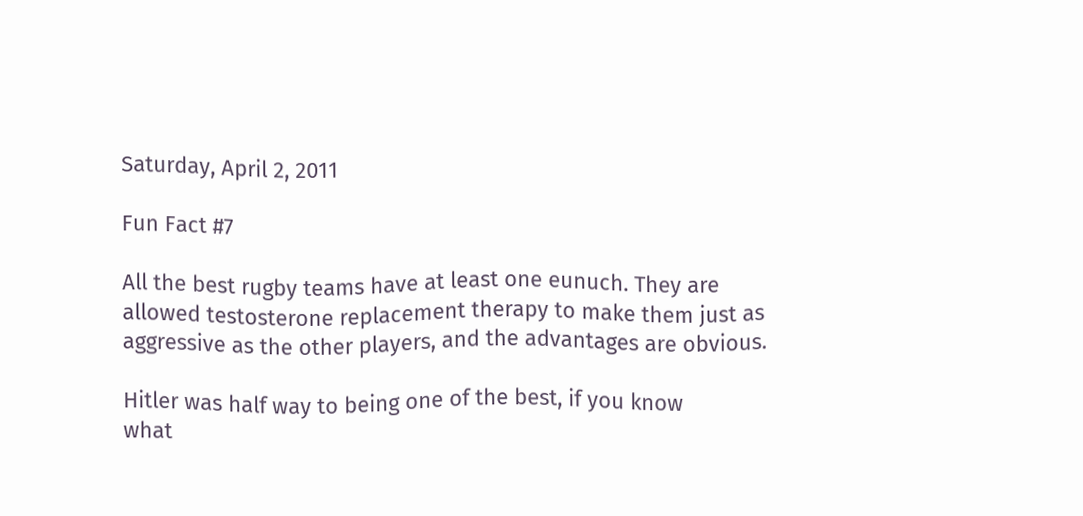Saturday, April 2, 2011

Fun Fact #7

All the best rugby teams have at least one eunuch. They are allowed testosterone replacement therapy to make them just as aggressive as the other players, and the advantages are obvious.

Hitler was half way to being one of the best, if you know
what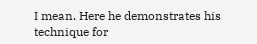I mean. Here he demonstrates his technique for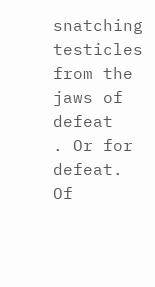snatching testicles from the jaws of defeat
. Or for defeat.
Of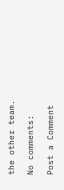the other team.

No comments:

Post a Comment